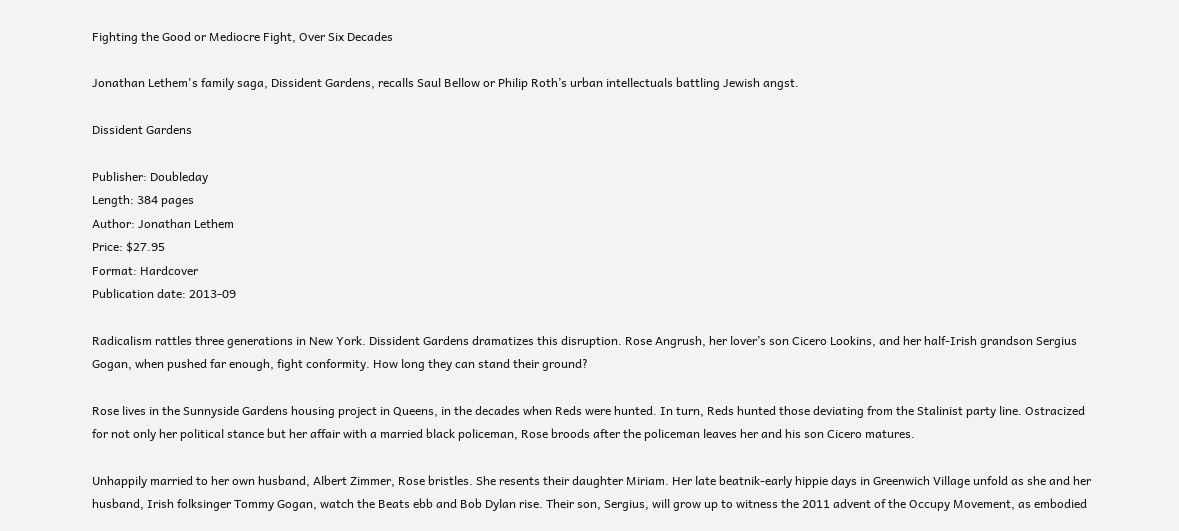Fighting the Good or Mediocre Fight, Over Six Decades

Jonathan Lethem's family saga, Dissident Gardens, recalls Saul Bellow or Philip Roth’s urban intellectuals battling Jewish angst.

Dissident Gardens

Publisher: Doubleday
Length: 384 pages
Author: Jonathan Lethem
Price: $27.95
Format: Hardcover
Publication date: 2013-09

Radicalism rattles three generations in New York. Dissident Gardens dramatizes this disruption. Rose Angrush, her lover’s son Cicero Lookins, and her half-Irish grandson Sergius Gogan, when pushed far enough, fight conformity. How long they can stand their ground?

Rose lives in the Sunnyside Gardens housing project in Queens, in the decades when Reds were hunted. In turn, Reds hunted those deviating from the Stalinist party line. Ostracized for not only her political stance but her affair with a married black policeman, Rose broods after the policeman leaves her and his son Cicero matures.

Unhappily married to her own husband, Albert Zimmer, Rose bristles. She resents their daughter Miriam. Her late beatnik-early hippie days in Greenwich Village unfold as she and her husband, Irish folksinger Tommy Gogan, watch the Beats ebb and Bob Dylan rise. Their son, Sergius, will grow up to witness the 2011 advent of the Occupy Movement, as embodied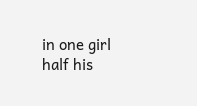in one girl half his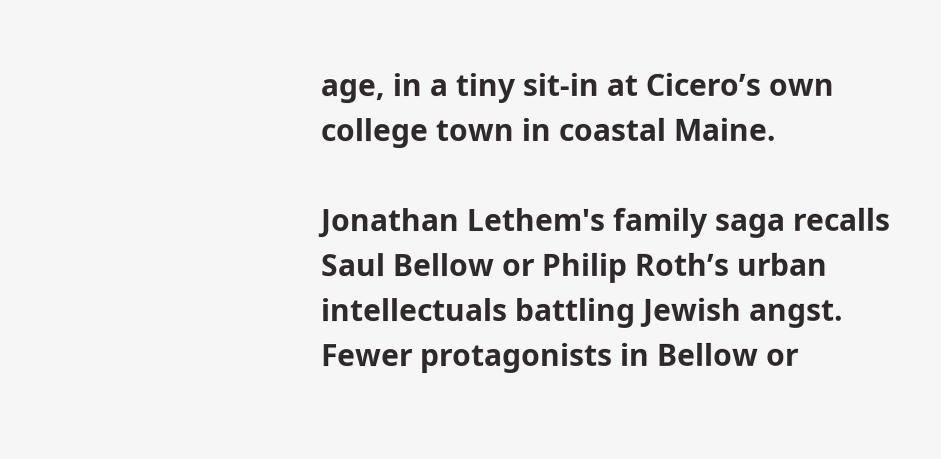age, in a tiny sit-in at Cicero’s own college town in coastal Maine.

Jonathan Lethem's family saga recalls Saul Bellow or Philip Roth’s urban intellectuals battling Jewish angst. Fewer protagonists in Bellow or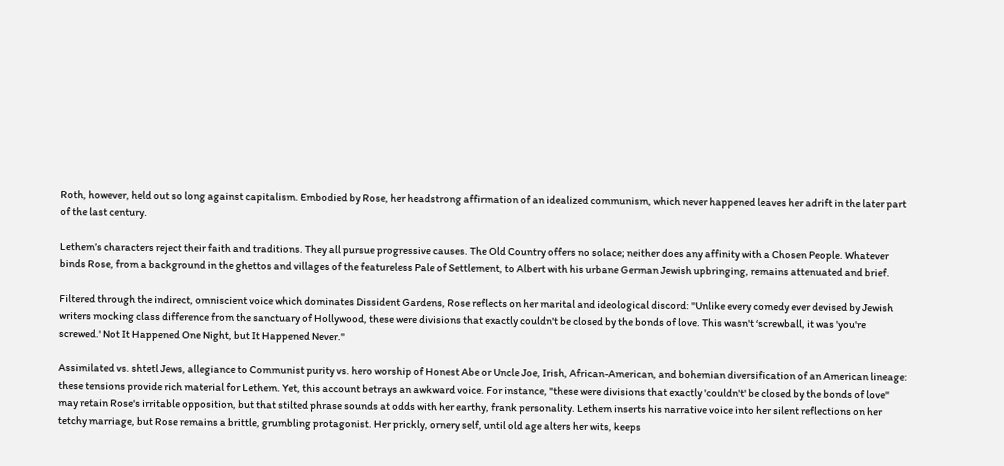Roth, however, held out so long against capitalism. Embodied by Rose, her headstrong affirmation of an idealized communism, which never happened leaves her adrift in the later part of the last century.

Lethem’s characters reject their faith and traditions. They all pursue progressive causes. The Old Country offers no solace; neither does any affinity with a Chosen People. Whatever binds Rose, from a background in the ghettos and villages of the featureless Pale of Settlement, to Albert with his urbane German Jewish upbringing, remains attenuated and brief.

Filtered through the indirect, omniscient voice which dominates Dissident Gardens, Rose reflects on her marital and ideological discord: "Unlike every comedy ever devised by Jewish writers mocking class difference from the sanctuary of Hollywood, these were divisions that exactly couldn't be closed by the bonds of love. This wasn't ‘screwball, it was 'you're screwed.' Not It Happened One Night, but It Happened Never."

Assimilated vs. shtetl Jews, allegiance to Communist purity vs. hero worship of Honest Abe or Uncle Joe, Irish, African-American, and bohemian diversification of an American lineage: these tensions provide rich material for Lethem. Yet, this account betrays an awkward voice. For instance, "these were divisions that exactly 'couldn't' be closed by the bonds of love" may retain Rose's irritable opposition, but that stilted phrase sounds at odds with her earthy, frank personality. Lethem inserts his narrative voice into her silent reflections on her tetchy marriage, but Rose remains a brittle, grumbling protagonist. Her prickly, ornery self, until old age alters her wits, keeps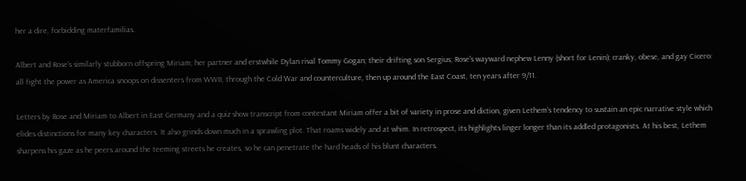her a dire, forbidding materfamilias.

Albert and Rose's similarly stubborn offspring Miriam; her partner and erstwhile Dylan rival Tommy Gogan; their drifting son Sergius; Rose's wayward nephew Lenny (short for Lenin); cranky, obese, and gay Cicero: all fight the power as America snoops on dissenters from WWII, through the Cold War and counterculture, then up around the East Coast, ten years after 9/11.

Letters by Rose and Miriam to Albert in East Germany and a quiz show transcript from contestant Miriam offer a bit of variety in prose and diction, given Lethem’s tendency to sustain an epic narrative style which elides distinctions for many key characters. It also grinds down much in a sprawling plot. That roams widely and at whim. In retrospect, its highlights linger longer than its addled protagonists. At his best, Lethem sharpens his gaze as he peers around the teeming streets he creates, so he can penetrate the hard heads of his blunt characters.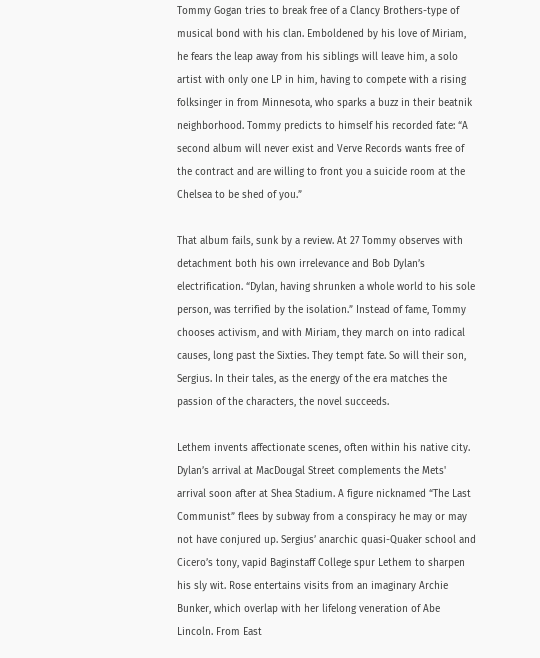Tommy Gogan tries to break free of a Clancy Brothers-type of musical bond with his clan. Emboldened by his love of Miriam, he fears the leap away from his siblings will leave him, a solo artist with only one LP in him, having to compete with a rising folksinger in from Minnesota, who sparks a buzz in their beatnik neighborhood. Tommy predicts to himself his recorded fate: “A second album will never exist and Verve Records wants free of the contract and are willing to front you a suicide room at the Chelsea to be shed of you.”

That album fails, sunk by a review. At 27 Tommy observes with detachment both his own irrelevance and Bob Dylan’s electrification. “Dylan, having shrunken a whole world to his sole person, was terrified by the isolation.” Instead of fame, Tommy chooses activism, and with Miriam, they march on into radical causes, long past the Sixties. They tempt fate. So will their son, Sergius. In their tales, as the energy of the era matches the passion of the characters, the novel succeeds.

Lethem invents affectionate scenes, often within his native city. Dylan’s arrival at MacDougal Street complements the Mets' arrival soon after at Shea Stadium. A figure nicknamed “The Last Communist” flees by subway from a conspiracy he may or may not have conjured up. Sergius’ anarchic quasi-Quaker school and Cicero’s tony, vapid Baginstaff College spur Lethem to sharpen his sly wit. Rose entertains visits from an imaginary Archie Bunker, which overlap with her lifelong veneration of Abe Lincoln. From East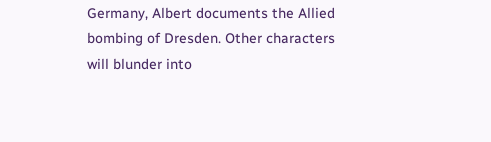Germany, Albert documents the Allied bombing of Dresden. Other characters will blunder into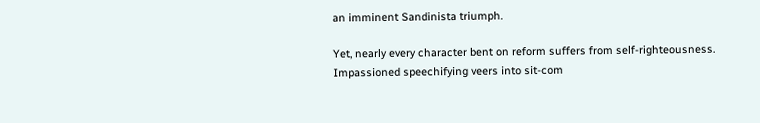an imminent Sandinista triumph.

Yet, nearly every character bent on reform suffers from self-righteousness. Impassioned speechifying veers into sit-com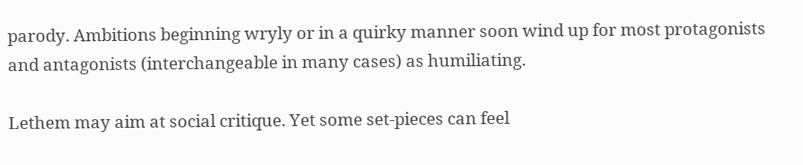parody. Ambitions beginning wryly or in a quirky manner soon wind up for most protagonists and antagonists (interchangeable in many cases) as humiliating.

Lethem may aim at social critique. Yet some set-pieces can feel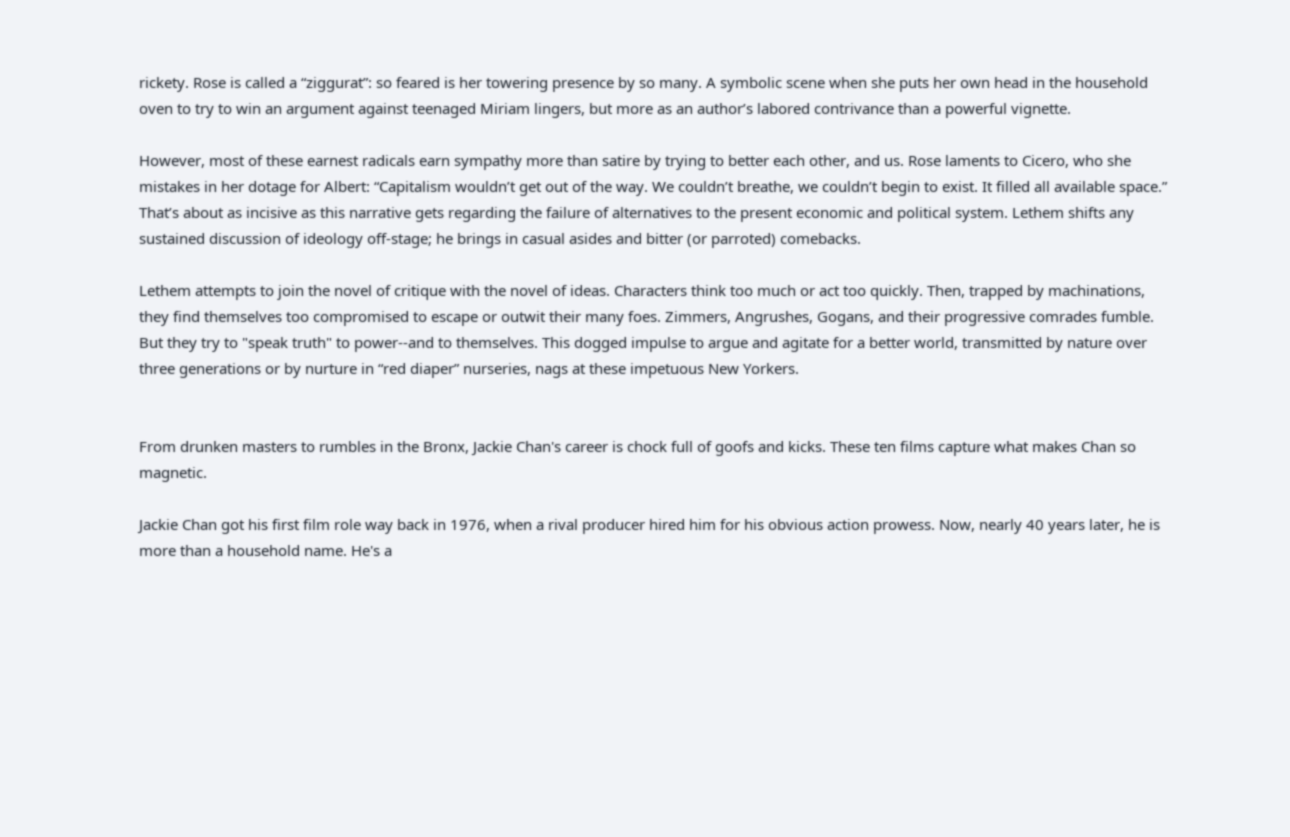rickety. Rose is called a “ziggurat”: so feared is her towering presence by so many. A symbolic scene when she puts her own head in the household oven to try to win an argument against teenaged Miriam lingers, but more as an author’s labored contrivance than a powerful vignette.

However, most of these earnest radicals earn sympathy more than satire by trying to better each other, and us. Rose laments to Cicero, who she mistakes in her dotage for Albert: “Capitalism wouldn’t get out of the way. We couldn’t breathe, we couldn’t begin to exist. It filled all available space.” That’s about as incisive as this narrative gets regarding the failure of alternatives to the present economic and political system. Lethem shifts any sustained discussion of ideology off-stage; he brings in casual asides and bitter (or parroted) comebacks.

Lethem attempts to join the novel of critique with the novel of ideas. Characters think too much or act too quickly. Then, trapped by machinations, they find themselves too compromised to escape or outwit their many foes. Zimmers, Angrushes, Gogans, and their progressive comrades fumble. But they try to "speak truth" to power--and to themselves. This dogged impulse to argue and agitate for a better world, transmitted by nature over three generations or by nurture in “red diaper” nurseries, nags at these impetuous New Yorkers.


From drunken masters to rumbles in the Bronx, Jackie Chan's career is chock full of goofs and kicks. These ten films capture what makes Chan so magnetic.

Jackie Chan got his first film role way back in 1976, when a rival producer hired him for his obvious action prowess. Now, nearly 40 years later, he is more than a household name. He's a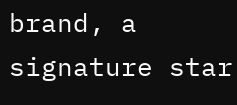brand, a signature star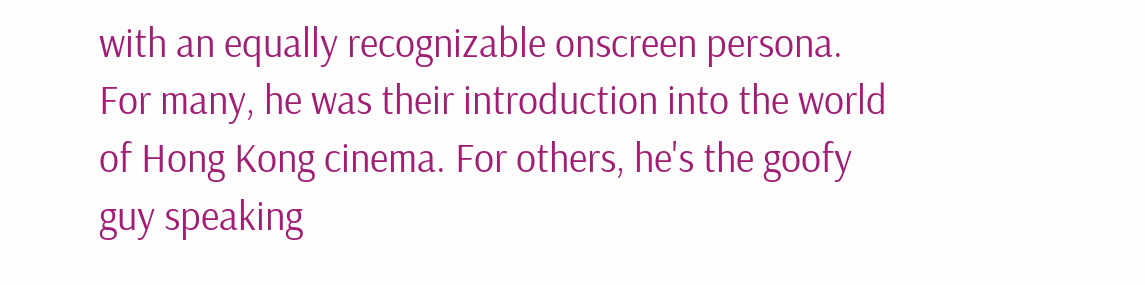with an equally recognizable onscreen persona. For many, he was their introduction into the world of Hong Kong cinema. For others, he's the goofy guy speaking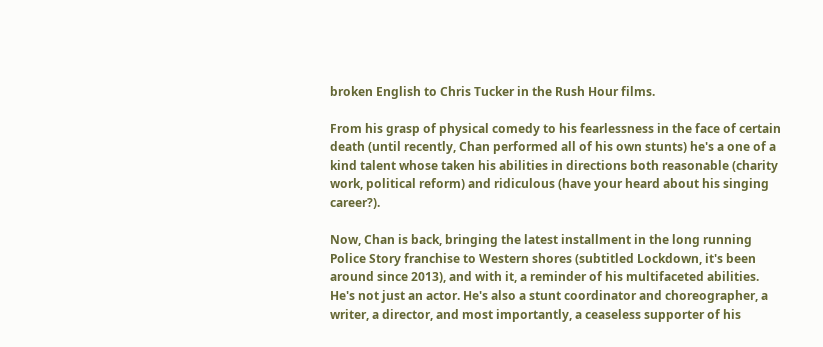broken English to Chris Tucker in the Rush Hour films.

From his grasp of physical comedy to his fearlessness in the face of certain death (until recently, Chan performed all of his own stunts) he's a one of a kind talent whose taken his abilities in directions both reasonable (charity work, political reform) and ridiculous (have your heard about his singing career?).

Now, Chan is back, bringing the latest installment in the long running Police Story franchise to Western shores (subtitled Lockdown, it's been around since 2013), and with it, a reminder of his multifaceted abilities. He's not just an actor. He's also a stunt coordinator and choreographer, a writer, a director, and most importantly, a ceaseless supporter of his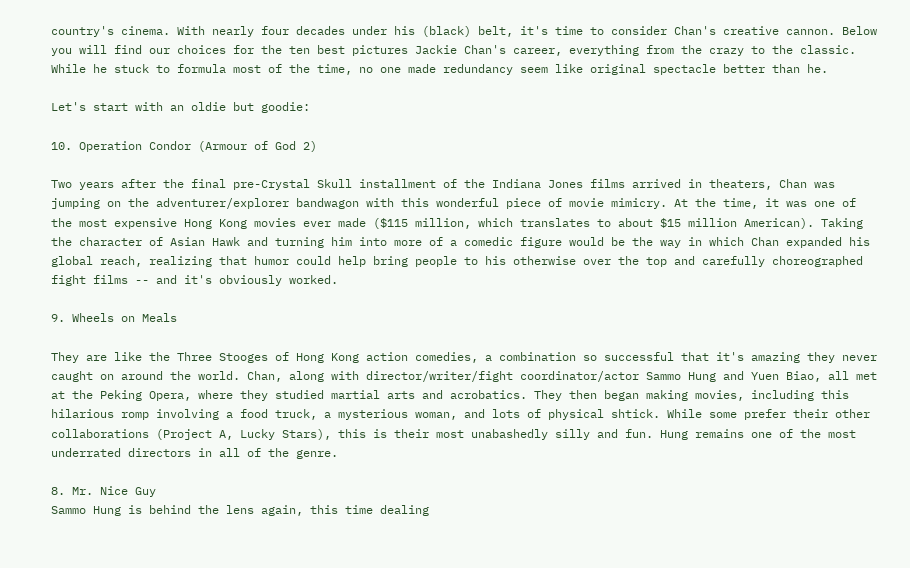country's cinema. With nearly four decades under his (black) belt, it's time to consider Chan's creative cannon. Below you will find our choices for the ten best pictures Jackie Chan's career, everything from the crazy to the classic. While he stuck to formula most of the time, no one made redundancy seem like original spectacle better than he.

Let's start with an oldie but goodie:

10. Operation Condor (Armour of God 2)

Two years after the final pre-Crystal Skull installment of the Indiana Jones films arrived in theaters, Chan was jumping on the adventurer/explorer bandwagon with this wonderful piece of movie mimicry. At the time, it was one of the most expensive Hong Kong movies ever made ($115 million, which translates to about $15 million American). Taking the character of Asian Hawk and turning him into more of a comedic figure would be the way in which Chan expanded his global reach, realizing that humor could help bring people to his otherwise over the top and carefully choreographed fight films -- and it's obviously worked.

9. Wheels on Meals

They are like the Three Stooges of Hong Kong action comedies, a combination so successful that it's amazing they never caught on around the world. Chan, along with director/writer/fight coordinator/actor Sammo Hung and Yuen Biao, all met at the Peking Opera, where they studied martial arts and acrobatics. They then began making movies, including this hilarious romp involving a food truck, a mysterious woman, and lots of physical shtick. While some prefer their other collaborations (Project A, Lucky Stars), this is their most unabashedly silly and fun. Hung remains one of the most underrated directors in all of the genre.

8. Mr. Nice Guy
Sammo Hung is behind the lens again, this time dealing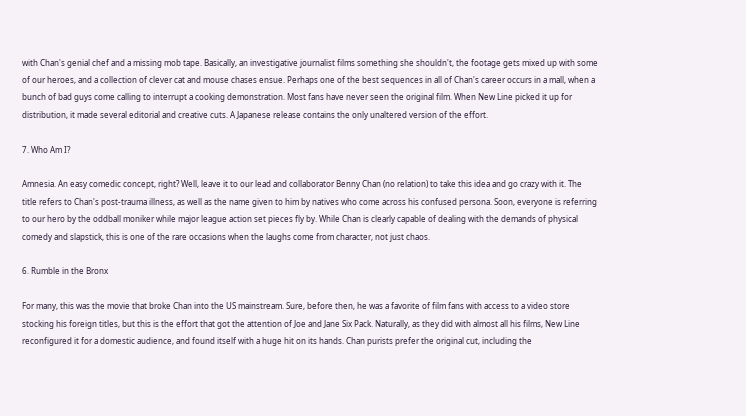with Chan's genial chef and a missing mob tape. Basically, an investigative journalist films something she shouldn't, the footage gets mixed up with some of our heroes, and a collection of clever cat and mouse chases ensue. Perhaps one of the best sequences in all of Chan's career occurs in a mall, when a bunch of bad guys come calling to interrupt a cooking demonstration. Most fans have never seen the original film. When New Line picked it up for distribution, it made several editorial and creative cuts. A Japanese release contains the only unaltered version of the effort.

7. Who Am I?

Amnesia. An easy comedic concept, right? Well, leave it to our lead and collaborator Benny Chan (no relation) to take this idea and go crazy with it. The title refers to Chan's post-trauma illness, as well as the name given to him by natives who come across his confused persona. Soon, everyone is referring to our hero by the oddball moniker while major league action set pieces fly by. While Chan is clearly capable of dealing with the demands of physical comedy and slapstick, this is one of the rare occasions when the laughs come from character, not just chaos.

6. Rumble in the Bronx

For many, this was the movie that broke Chan into the US mainstream. Sure, before then, he was a favorite of film fans with access to a video store stocking his foreign titles, but this is the effort that got the attention of Joe and Jane Six Pack. Naturally, as they did with almost all his films, New Line reconfigured it for a domestic audience, and found itself with a huge hit on its hands. Chan purists prefer the original cut, including the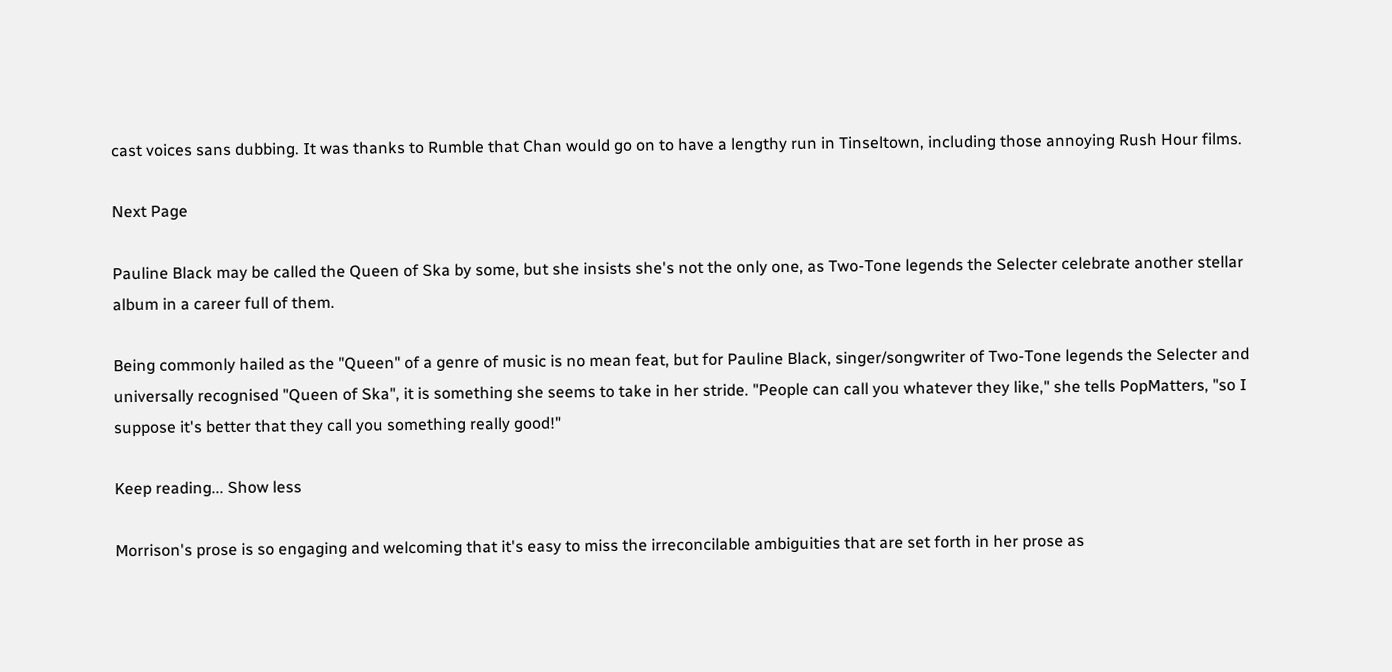cast voices sans dubbing. It was thanks to Rumble that Chan would go on to have a lengthy run in Tinseltown, including those annoying Rush Hour films.

Next Page

Pauline Black may be called the Queen of Ska by some, but she insists she's not the only one, as Two-Tone legends the Selecter celebrate another stellar album in a career full of them.

Being commonly hailed as the "Queen" of a genre of music is no mean feat, but for Pauline Black, singer/songwriter of Two-Tone legends the Selecter and universally recognised "Queen of Ska", it is something she seems to take in her stride. "People can call you whatever they like," she tells PopMatters, "so I suppose it's better that they call you something really good!"

Keep reading... Show less

Morrison's prose is so engaging and welcoming that it's easy to miss the irreconcilable ambiguities that are set forth in her prose as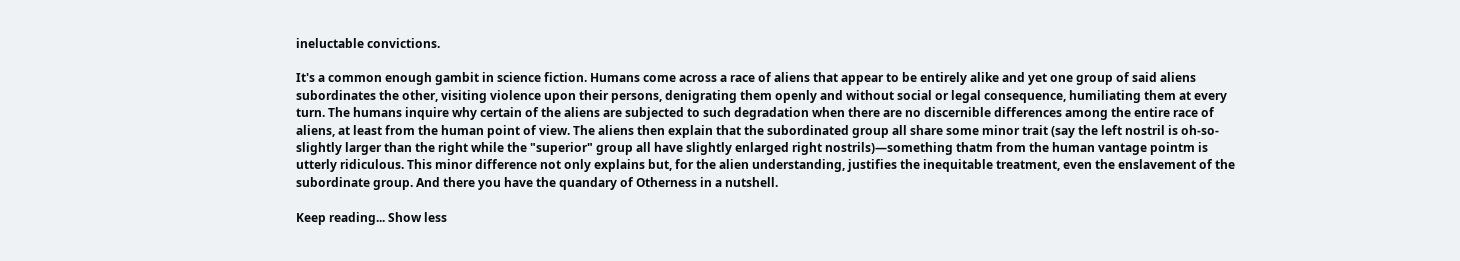ineluctable convictions.

It's a common enough gambit in science fiction. Humans come across a race of aliens that appear to be entirely alike and yet one group of said aliens subordinates the other, visiting violence upon their persons, denigrating them openly and without social or legal consequence, humiliating them at every turn. The humans inquire why certain of the aliens are subjected to such degradation when there are no discernible differences among the entire race of aliens, at least from the human point of view. The aliens then explain that the subordinated group all share some minor trait (say the left nostril is oh-so-slightly larger than the right while the "superior" group all have slightly enlarged right nostrils)—something thatm from the human vantage pointm is utterly ridiculous. This minor difference not only explains but, for the alien understanding, justifies the inequitable treatment, even the enslavement of the subordinate group. And there you have the quandary of Otherness in a nutshell.

Keep reading... Show less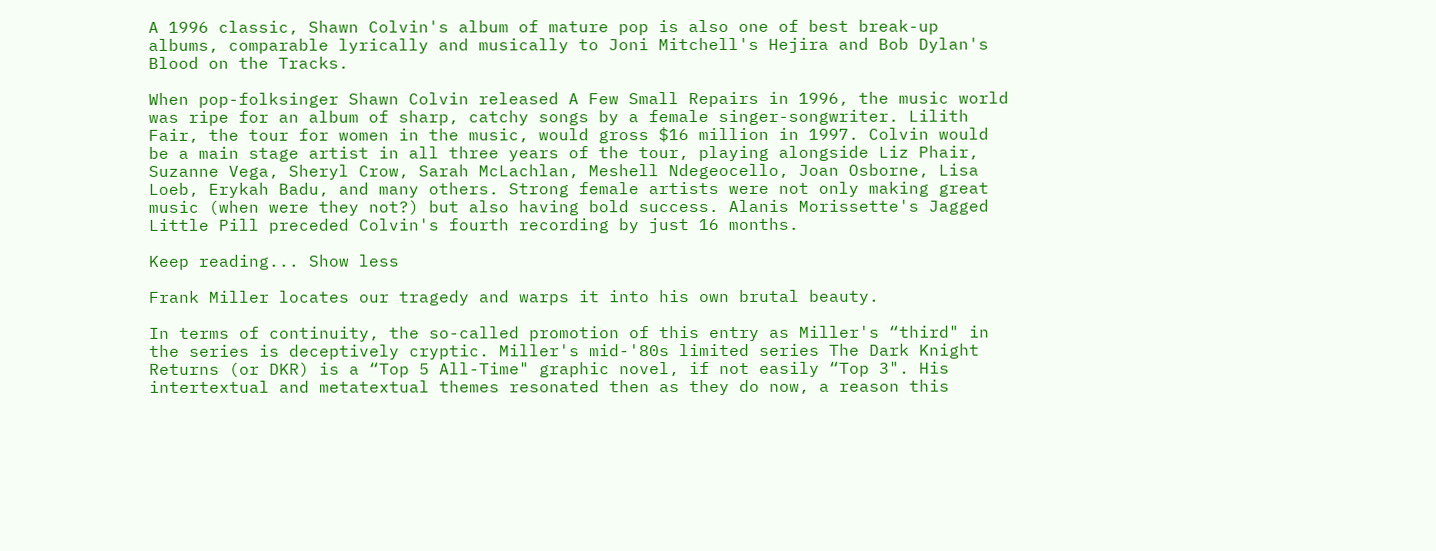A 1996 classic, Shawn Colvin's album of mature pop is also one of best break-up albums, comparable lyrically and musically to Joni Mitchell's Hejira and Bob Dylan's Blood on the Tracks.

When pop-folksinger Shawn Colvin released A Few Small Repairs in 1996, the music world was ripe for an album of sharp, catchy songs by a female singer-songwriter. Lilith Fair, the tour for women in the music, would gross $16 million in 1997. Colvin would be a main stage artist in all three years of the tour, playing alongside Liz Phair, Suzanne Vega, Sheryl Crow, Sarah McLachlan, Meshell Ndegeocello, Joan Osborne, Lisa Loeb, Erykah Badu, and many others. Strong female artists were not only making great music (when were they not?) but also having bold success. Alanis Morissette's Jagged Little Pill preceded Colvin's fourth recording by just 16 months.

Keep reading... Show less

Frank Miller locates our tragedy and warps it into his own brutal beauty.

In terms of continuity, the so-called promotion of this entry as Miller's “third" in the series is deceptively cryptic. Miller's mid-'80s limited series The Dark Knight Returns (or DKR) is a “Top 5 All-Time" graphic novel, if not easily “Top 3". His intertextual and metatextual themes resonated then as they do now, a reason this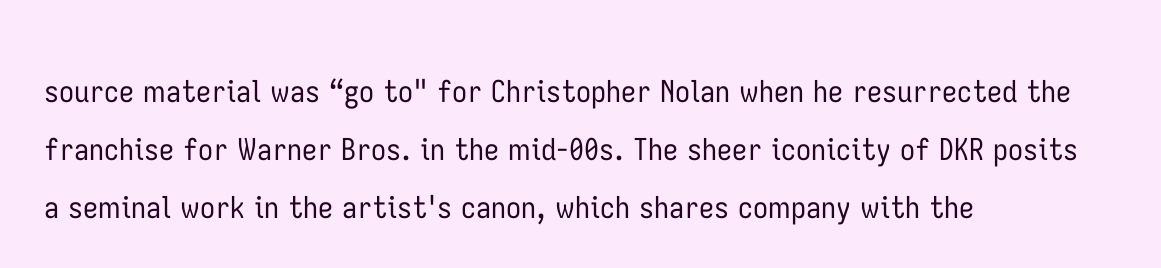source material was “go to" for Christopher Nolan when he resurrected the franchise for Warner Bros. in the mid-00s. The sheer iconicity of DKR posits a seminal work in the artist's canon, which shares company with the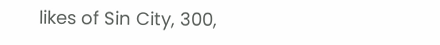likes of Sin City, 300,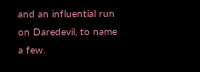and an influential run on Daredevil, to name a few.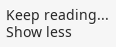Keep reading... Show less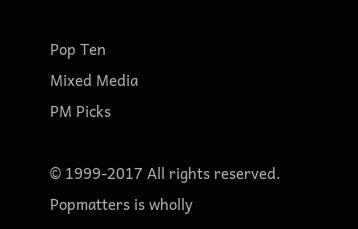Pop Ten
Mixed Media
PM Picks

© 1999-2017 All rights reserved.
Popmatters is wholly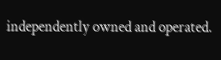independently owned and operated.